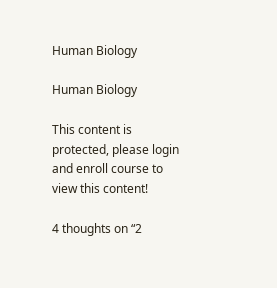Human Biology

Human Biology

This content is protected, please login and enroll course to view this content!

4 thoughts on “2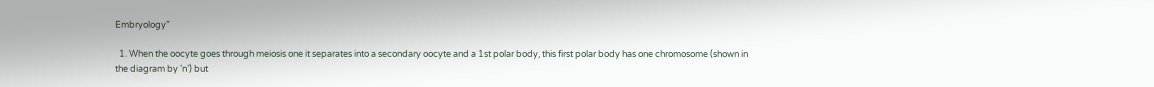Embryology”

  1. When the oocyte goes through meiosis one it separates into a secondary oocyte and a 1st polar body, this first polar body has one chromosome (shown in the diagram by ’n’) but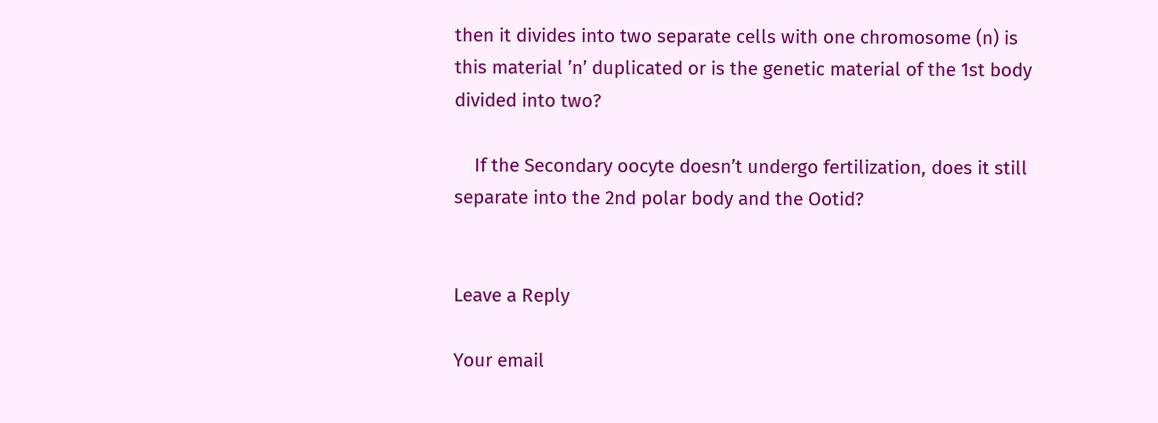then it divides into two separate cells with one chromosome (n) is this material ’n’ duplicated or is the genetic material of the 1st body divided into two?

    If the Secondary oocyte doesn’t undergo fertilization, does it still separate into the 2nd polar body and the Ootid?


Leave a Reply

Your email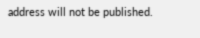address will not be published.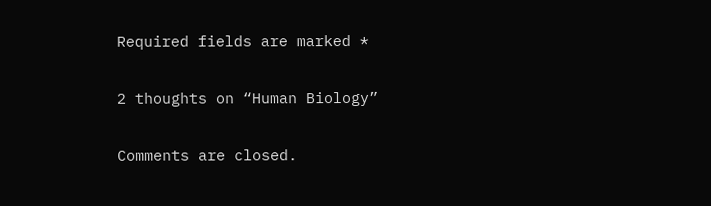Required fields are marked *

2 thoughts on “Human Biology”

Comments are closed.